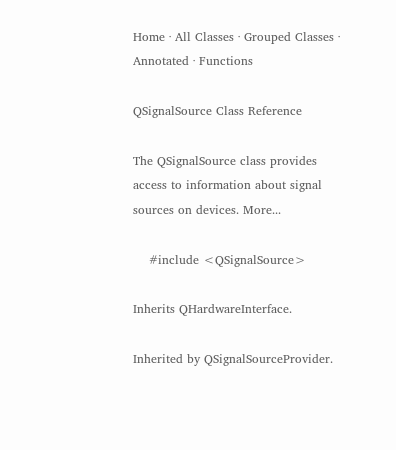Home · All Classes · Grouped Classes · Annotated · Functions

QSignalSource Class Reference

The QSignalSource class provides access to information about signal sources on devices. More...

    #include <QSignalSource>

Inherits QHardwareInterface.

Inherited by QSignalSourceProvider.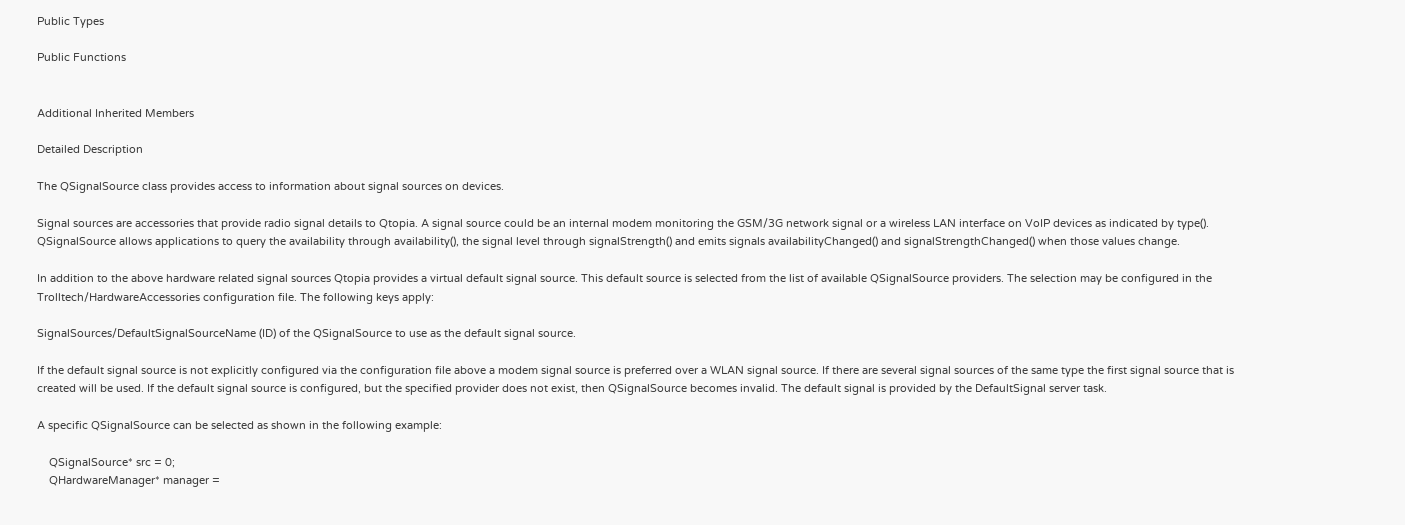Public Types

Public Functions


Additional Inherited Members

Detailed Description

The QSignalSource class provides access to information about signal sources on devices.

Signal sources are accessories that provide radio signal details to Qtopia. A signal source could be an internal modem monitoring the GSM/3G network signal or a wireless LAN interface on VoIP devices as indicated by type(). QSignalSource allows applications to query the availability through availability(), the signal level through signalStrength() and emits signals availabilityChanged() and signalStrengthChanged() when those values change.

In addition to the above hardware related signal sources Qtopia provides a virtual default signal source. This default source is selected from the list of available QSignalSource providers. The selection may be configured in the Trolltech/HardwareAccessories configuration file. The following keys apply:

SignalSources/DefaultSignalSourceName (ID) of the QSignalSource to use as the default signal source.

If the default signal source is not explicitly configured via the configuration file above a modem signal source is preferred over a WLAN signal source. If there are several signal sources of the same type the first signal source that is created will be used. If the default signal source is configured, but the specified provider does not exist, then QSignalSource becomes invalid. The default signal is provided by the DefaultSignal server task.

A specific QSignalSource can be selected as shown in the following example:

    QSignalSource* src = 0;
    QHardwareManager* manager =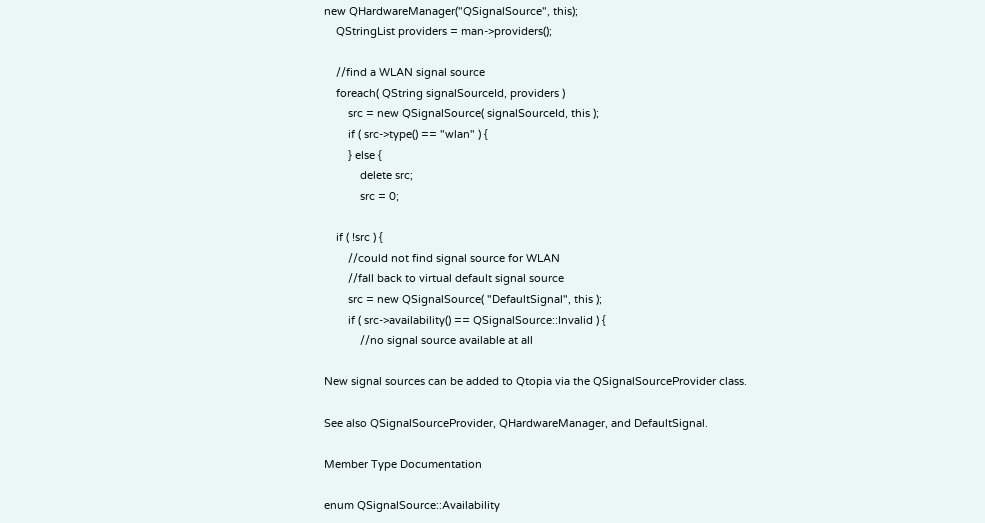new QHardwareManager("QSignalSource", this);
    QStringList providers = man->providers();

    //find a WLAN signal source
    foreach( QString signalSourceId, providers )
        src = new QSignalSource( signalSourceId, this );
        if ( src->type() == "wlan" ) {
        } else {
            delete src;
            src = 0;

    if ( !src ) {
        //could not find signal source for WLAN
        //fall back to virtual default signal source
        src = new QSignalSource( "DefaultSignal", this );
        if ( src->availability() == QSignalSource::Invalid ) {
            //no signal source available at all

New signal sources can be added to Qtopia via the QSignalSourceProvider class.

See also QSignalSourceProvider, QHardwareManager, and DefaultSignal.

Member Type Documentation

enum QSignalSource::Availability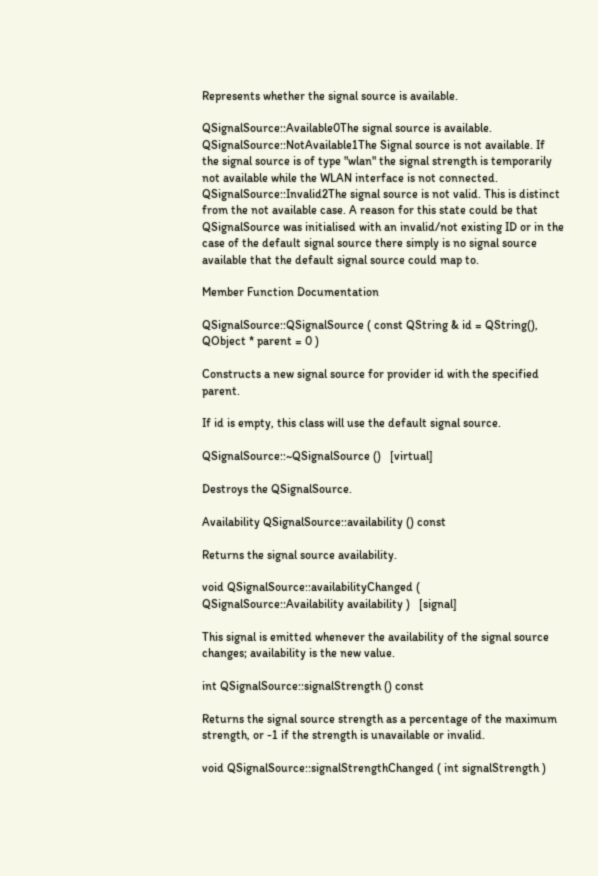Represents whether the signal source is available.

QSignalSource::Available0The signal source is available.
QSignalSource::NotAvailable1The Signal source is not available. If the signal source is of type "wlan" the signal strength is temporarily not available while the WLAN interface is not connected.
QSignalSource::Invalid2The signal source is not valid. This is distinct from the not available case. A reason for this state could be that QSignalSource was initialised with an invalid/not existing ID or in the case of the default signal source there simply is no signal source available that the default signal source could map to.

Member Function Documentation

QSignalSource::QSignalSource ( const QString & id = QString(), QObject * parent = 0 )

Constructs a new signal source for provider id with the specified parent.

If id is empty, this class will use the default signal source.

QSignalSource::~QSignalSource ()   [virtual]

Destroys the QSignalSource.

Availability QSignalSource::availability () const

Returns the signal source availability.

void QSignalSource::availabilityChanged ( QSignalSource::Availability availability )   [signal]

This signal is emitted whenever the availability of the signal source changes; availability is the new value.

int QSignalSource::signalStrength () const

Returns the signal source strength as a percentage of the maximum strength, or -1 if the strength is unavailable or invalid.

void QSignalSource::signalStrengthChanged ( int signalStrength )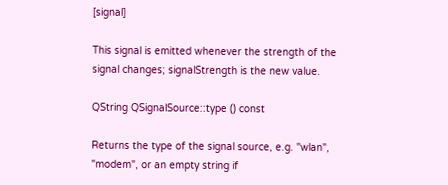[signal]

This signal is emitted whenever the strength of the signal changes; signalStrength is the new value.

QString QSignalSource::type () const

Returns the type of the signal source, e.g. "wlan", "modem", or an empty string if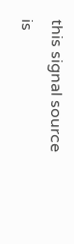this signal source is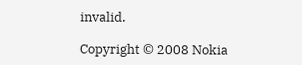invalid.

Copyright © 2008 Nokia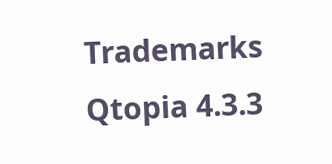Trademarks
Qtopia 4.3.3